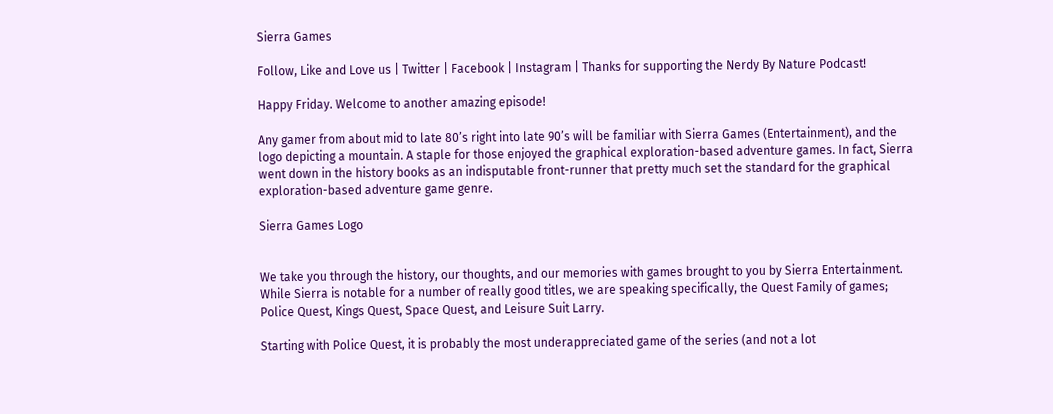Sierra Games

Follow, Like and Love us | Twitter | Facebook | Instagram | Thanks for supporting the Nerdy By Nature Podcast!

Happy Friday. Welcome to another amazing episode!

Any gamer from about mid to late 80’s right into late 90’s will be familiar with Sierra Games (Entertainment), and the logo depicting a mountain. A staple for those enjoyed the graphical exploration-based adventure games. In fact, Sierra went down in the history books as an indisputable front-runner that pretty much set the standard for the graphical exploration-based adventure game genre.

Sierra Games Logo


We take you through the history, our thoughts, and our memories with games brought to you by Sierra Entertainment. While Sierra is notable for a number of really good titles, we are speaking specifically, the Quest Family of games; Police Quest, Kings Quest, Space Quest, and Leisure Suit Larry.

Starting with Police Quest, it is probably the most underappreciated game of the series (and not a lot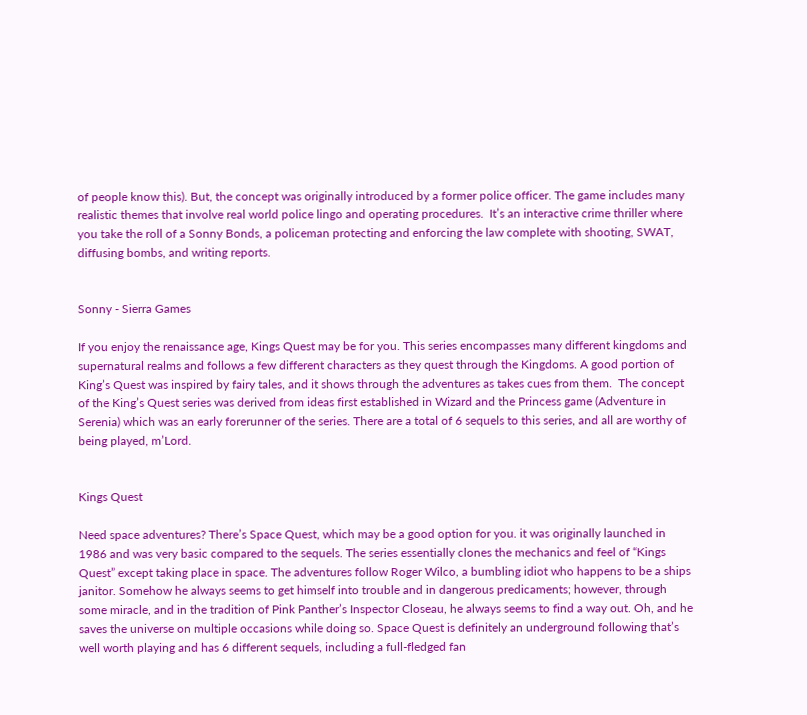of people know this). But, the concept was originally introduced by a former police officer. The game includes many realistic themes that involve real world police lingo and operating procedures.  It’s an interactive crime thriller where you take the roll of a Sonny Bonds, a policeman protecting and enforcing the law complete with shooting, SWAT, diffusing bombs, and writing reports.


Sonny - Sierra Games

If you enjoy the renaissance age, Kings Quest may be for you. This series encompasses many different kingdoms and supernatural realms and follows a few different characters as they quest through the Kingdoms. A good portion of King’s Quest was inspired by fairy tales, and it shows through the adventures as takes cues from them.  The concept of the King’s Quest series was derived from ideas first established in Wizard and the Princess game (Adventure in Serenia) which was an early forerunner of the series. There are a total of 6 sequels to this series, and all are worthy of being played, m’Lord.


Kings Quest

Need space adventures? There’s Space Quest, which may be a good option for you. it was originally launched in 1986 and was very basic compared to the sequels. The series essentially clones the mechanics and feel of “Kings Quest” except taking place in space. The adventures follow Roger Wilco, a bumbling idiot who happens to be a ships janitor. Somehow he always seems to get himself into trouble and in dangerous predicaments; however, through some miracle, and in the tradition of Pink Panther’s Inspector Closeau, he always seems to find a way out. Oh, and he saves the universe on multiple occasions while doing so. Space Quest is definitely an underground following that’s well worth playing and has 6 different sequels, including a full-fledged fan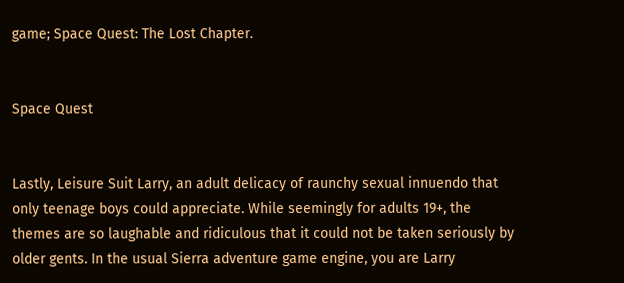game; Space Quest: The Lost Chapter.


Space Quest


Lastly, Leisure Suit Larry, an adult delicacy of raunchy sexual innuendo that only teenage boys could appreciate. While seemingly for adults 19+, the themes are so laughable and ridiculous that it could not be taken seriously by older gents. In the usual Sierra adventure game engine, you are Larry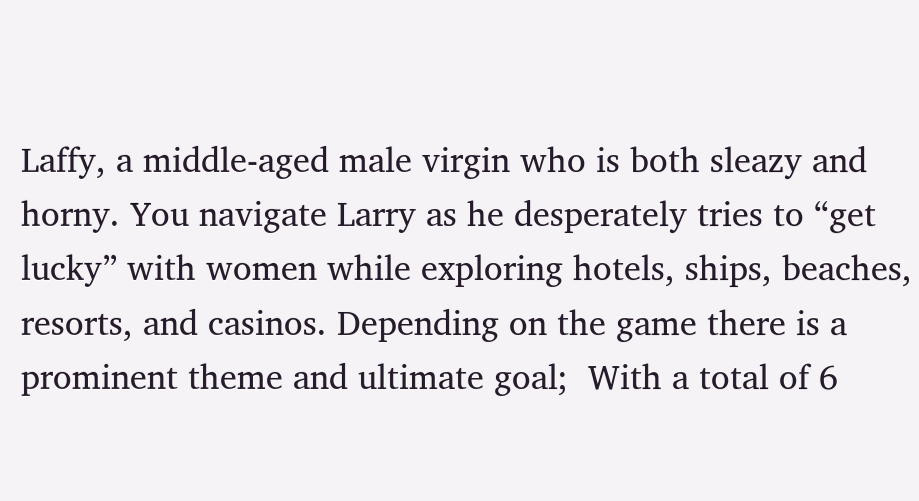Laffy, a middle-aged male virgin who is both sleazy and horny. You navigate Larry as he desperately tries to “get lucky” with women while exploring hotels, ships, beaches, resorts, and casinos. Depending on the game there is a prominent theme and ultimate goal;  With a total of 6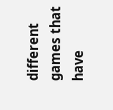different games that have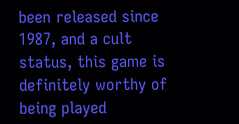been released since 1987, and a cult status, this game is definitely worthy of being played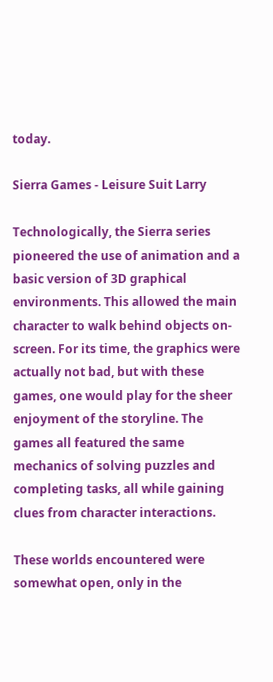today.

Sierra Games - Leisure Suit Larry

Technologically, the Sierra series pioneered the use of animation and a basic version of 3D graphical environments. This allowed the main character to walk behind objects on-screen. For its time, the graphics were actually not bad, but with these games, one would play for the sheer enjoyment of the storyline. The games all featured the same mechanics of solving puzzles and completing tasks, all while gaining clues from character interactions.

These worlds encountered were somewhat open, only in the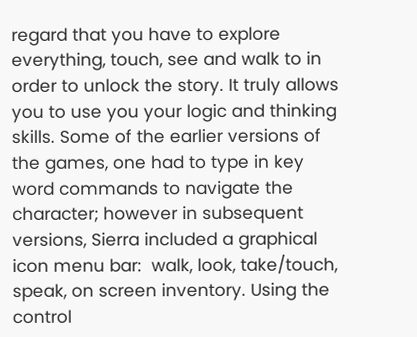regard that you have to explore everything, touch, see and walk to in order to unlock the story. It truly allows you to use you your logic and thinking skills. Some of the earlier versions of the games, one had to type in key word commands to navigate the character; however in subsequent versions, Sierra included a graphical icon menu bar:  walk, look, take/touch, speak, on screen inventory. Using the control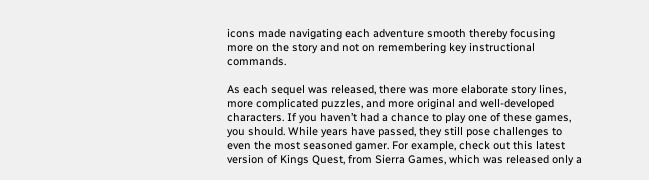icons made navigating each adventure smooth thereby focusing more on the story and not on remembering key instructional commands.

As each sequel was released, there was more elaborate story lines, more complicated puzzles, and more original and well-developed characters. If you haven’t had a chance to play one of these games, you should. While years have passed, they still pose challenges to even the most seasoned gamer. For example, check out this latest version of Kings Quest, from Sierra Games, which was released only a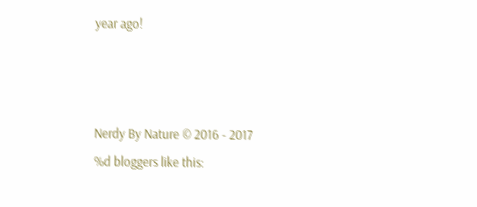year ago!



Nerdy By Nature © 2016 - 2017
%d bloggers like this: